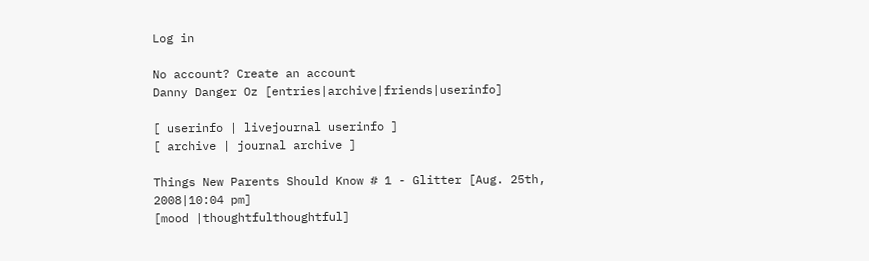Log in

No account? Create an account
Danny Danger Oz [entries|archive|friends|userinfo]

[ userinfo | livejournal userinfo ]
[ archive | journal archive ]

Things New Parents Should Know # 1 - Glitter [Aug. 25th, 2008|10:04 pm]
[mood |thoughtfulthoughtful]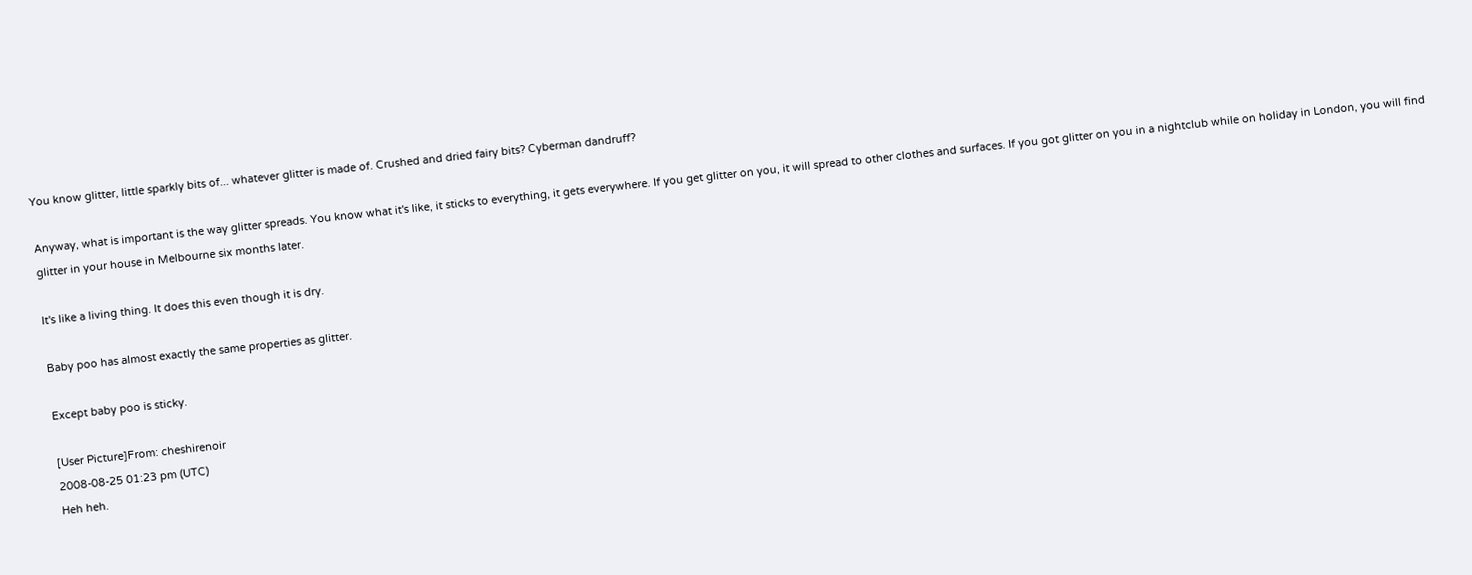You know glitter, little sparkly bits of... whatever glitter is made of. Crushed and dried fairy bits? Cyberman dandruff?

Anyway, what is important is the way glitter spreads. You know what it's like, it sticks to everything, it gets everywhere. If you get glitter on you, it will spread to other clothes and surfaces. If you got glitter on you in a nightclub while on holiday in London, you will find glitter in your house in Melbourne six months later.

It's like a living thing. It does this even though it is dry.

Baby poo has almost exactly the same properties as glitter.

Except baby poo is sticky.

[User Picture]From: cheshirenoir
2008-08-25 01:23 pm (UTC)
Heh heh.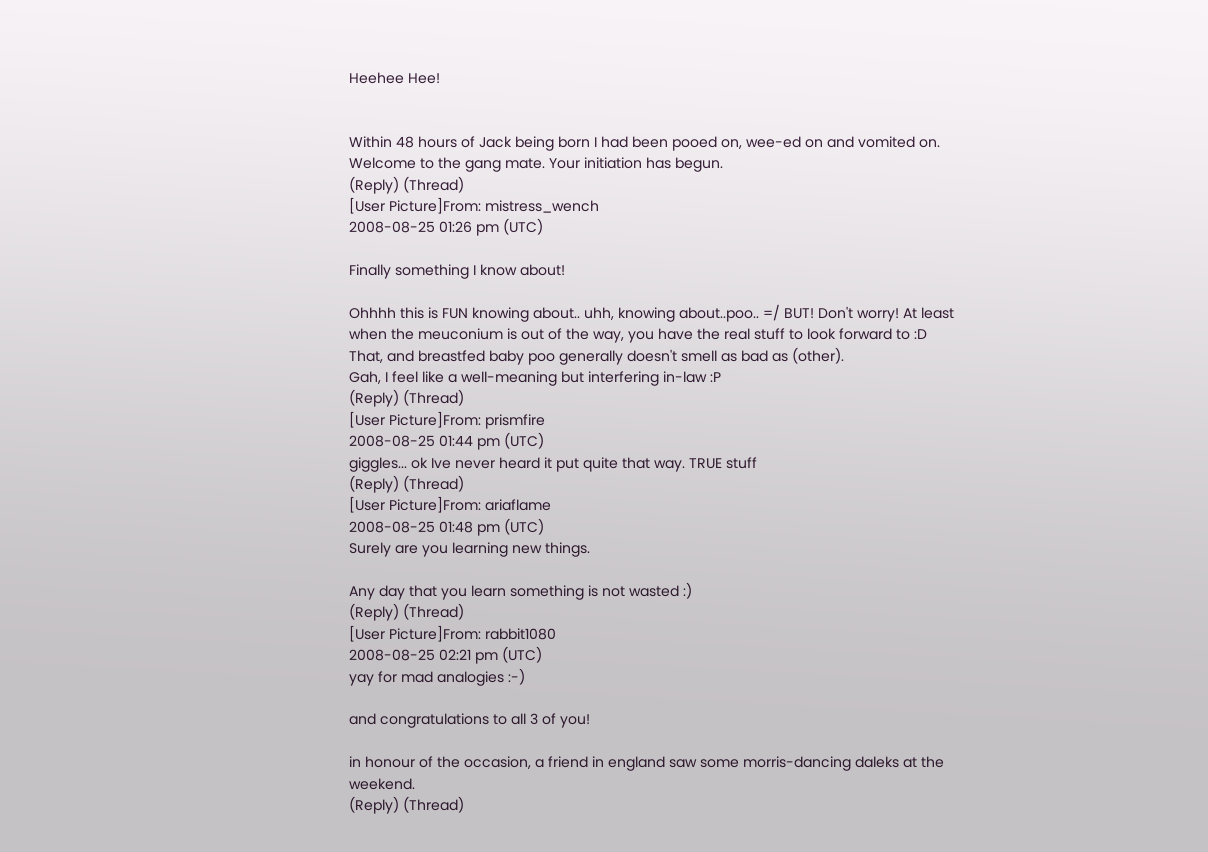Heehee Hee!


Within 48 hours of Jack being born I had been pooed on, wee-ed on and vomited on. Welcome to the gang mate. Your initiation has begun.
(Reply) (Thread)
[User Picture]From: mistress_wench
2008-08-25 01:26 pm (UTC)

Finally something I know about!

Ohhhh this is FUN knowing about.. uhh, knowing about..poo.. =/ BUT! Don't worry! At least when the meuconium is out of the way, you have the real stuff to look forward to :D That, and breastfed baby poo generally doesn't smell as bad as (other).
Gah, I feel like a well-meaning but interfering in-law :P
(Reply) (Thread)
[User Picture]From: prismfire
2008-08-25 01:44 pm (UTC)
giggles... ok Ive never heard it put quite that way. TRUE stuff
(Reply) (Thread)
[User Picture]From: ariaflame
2008-08-25 01:48 pm (UTC)
Surely are you learning new things.

Any day that you learn something is not wasted :)
(Reply) (Thread)
[User Picture]From: rabbit1080
2008-08-25 02:21 pm (UTC)
yay for mad analogies :-)

and congratulations to all 3 of you!

in honour of the occasion, a friend in england saw some morris-dancing daleks at the weekend.
(Reply) (Thread)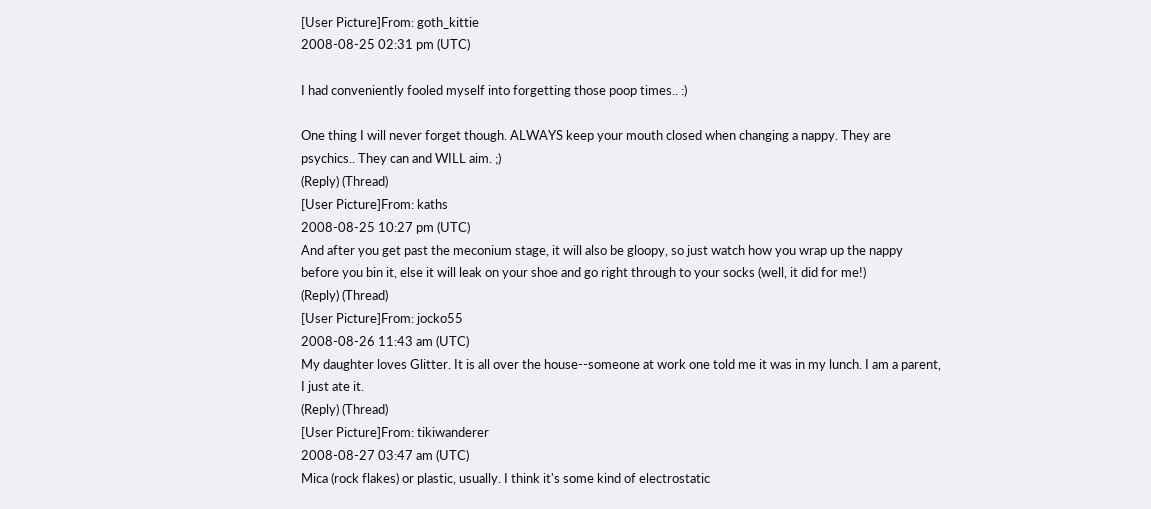[User Picture]From: goth_kittie
2008-08-25 02:31 pm (UTC)

I had conveniently fooled myself into forgetting those poop times.. :)

One thing I will never forget though. ALWAYS keep your mouth closed when changing a nappy. They are psychics.. They can and WILL aim. ;)
(Reply) (Thread)
[User Picture]From: kaths
2008-08-25 10:27 pm (UTC)
And after you get past the meconium stage, it will also be gloopy, so just watch how you wrap up the nappy before you bin it, else it will leak on your shoe and go right through to your socks (well, it did for me!)
(Reply) (Thread)
[User Picture]From: jocko55
2008-08-26 11:43 am (UTC)
My daughter loves Glitter. It is all over the house--someone at work one told me it was in my lunch. I am a parent, I just ate it.
(Reply) (Thread)
[User Picture]From: tikiwanderer
2008-08-27 03:47 am (UTC)
Mica (rock flakes) or plastic, usually. I think it's some kind of electrostatic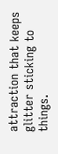attraction that keeps glitter sticking to things.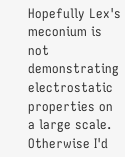Hopefully Lex's meconium is not demonstrating electrostatic properties on a large scale. Otherwise I'd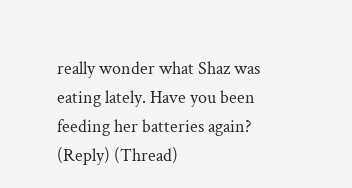really wonder what Shaz was eating lately. Have you been feeding her batteries again?
(Reply) (Thread)